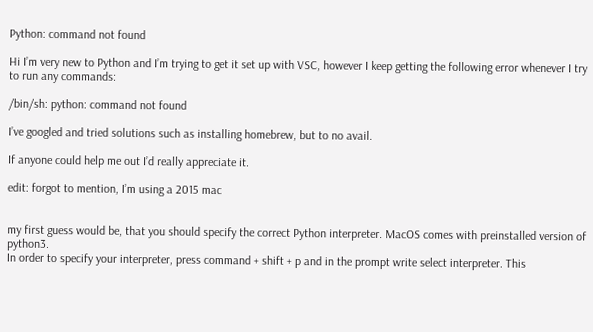Python: command not found

Hi I’m very new to Python and I’m trying to get it set up with VSC, however I keep getting the following error whenever I try to run any commands:

/bin/sh: python: command not found

I’ve googled and tried solutions such as installing homebrew, but to no avail.

If anyone could help me out I’d really appreciate it.

edit: forgot to mention, I’m using a 2015 mac


my first guess would be, that you should specify the correct Python interpreter. MacOS comes with preinstalled version of python3.
In order to specify your interpreter, press command + shift + p and in the prompt write select interpreter. This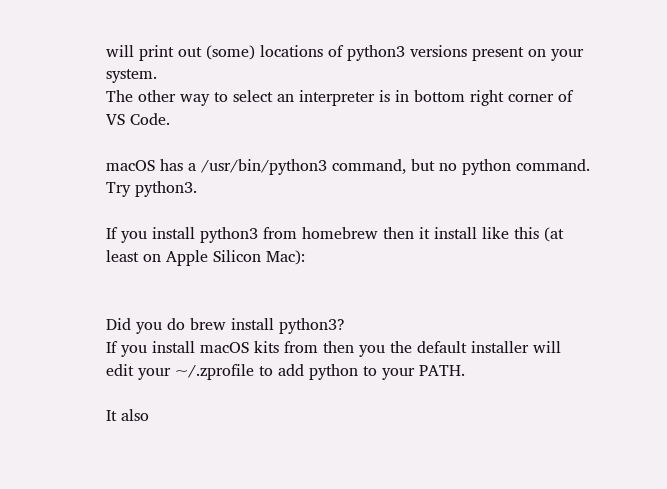will print out (some) locations of python3 versions present on your system.
The other way to select an interpreter is in bottom right corner of VS Code.

macOS has a /usr/bin/python3 command, but no python command.
Try python3.

If you install python3 from homebrew then it install like this (at least on Apple Silicon Mac):


Did you do brew install python3?
If you install macOS kits from then you the default installer will
edit your ~/.zprofile to add python to your PATH.

It also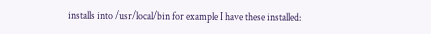installs into /usr/local/bin for example I have these installed: